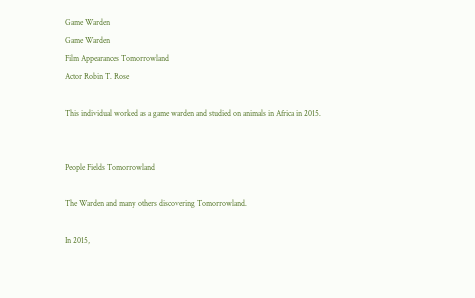Game Warden
Game Warden
Film Appearances Tomorrowland
Actor Robin T. Rose

This individual worked as a game warden and studied on animals in Africa in 2015.


People Fields Tomorrowland

The Warden and many others discovering Tomorrowland.

In 2015,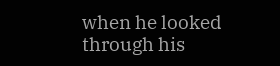when he looked through his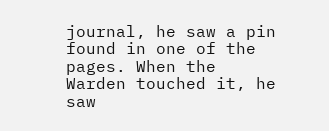journal, he saw a pin found in one of the pages. When the Warden touched it, he saw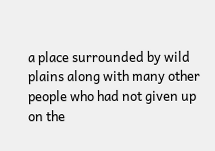a place surrounded by wild plains along with many other people who had not given up on the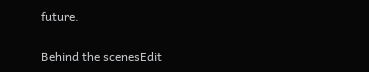future.

Behind the scenesEdit